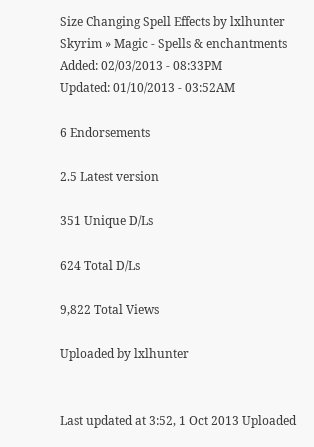Size Changing Spell Effects by lxlhunter
Skyrim » Magic - Spells & enchantments
Added: 02/03/2013 - 08:33PM
Updated: 01/10/2013 - 03:52AM

6 Endorsements

2.5 Latest version

351 Unique D/Ls

624 Total D/Ls

9,822 Total Views

Uploaded by lxlhunter


Last updated at 3:52, 1 Oct 2013 Uploaded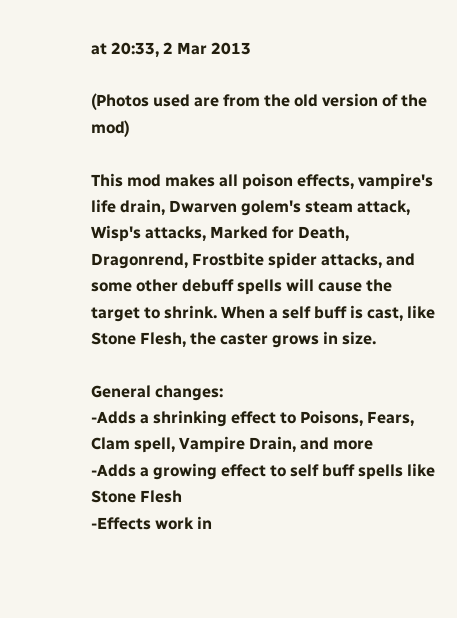at 20:33, 2 Mar 2013

(Photos used are from the old version of the mod)

This mod makes all poison effects, vampire's life drain, Dwarven golem's steam attack, Wisp's attacks, Marked for Death, Dragonrend, Frostbite spider attacks, and some other debuff spells will cause the target to shrink. When a self buff is cast, like Stone Flesh, the caster grows in size.

General changes:
-Adds a shrinking effect to Poisons, Fears, Clam spell, Vampire Drain, and more
-Adds a growing effect to self buff spells like Stone Flesh
-Effects work in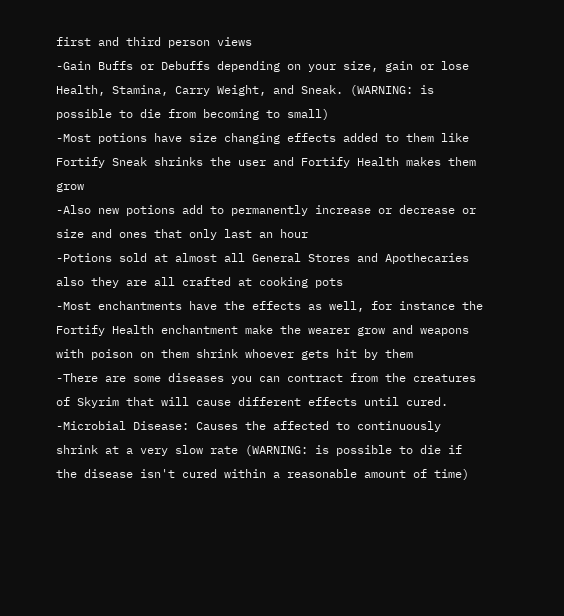first and third person views
-Gain Buffs or Debuffs depending on your size, gain or lose Health, Stamina, Carry Weight, and Sneak. (WARNING: is possible to die from becoming to small)
-Most potions have size changing effects added to them like Fortify Sneak shrinks the user and Fortify Health makes them grow
-Also new potions add to permanently increase or decrease or size and ones that only last an hour
-Potions sold at almost all General Stores and Apothecaries also they are all crafted at cooking pots
-Most enchantments have the effects as well, for instance the Fortify Health enchantment make the wearer grow and weapons with poison on them shrink whoever gets hit by them
-There are some diseases you can contract from the creatures of Skyrim that will cause different effects until cured.
-Microbial Disease: Causes the affected to continuously shrink at a very slow rate (WARNING: is possible to die if the disease isn't cured within a reasonable amount of time)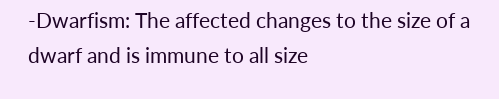-Dwarfism: The affected changes to the size of a dwarf and is immune to all size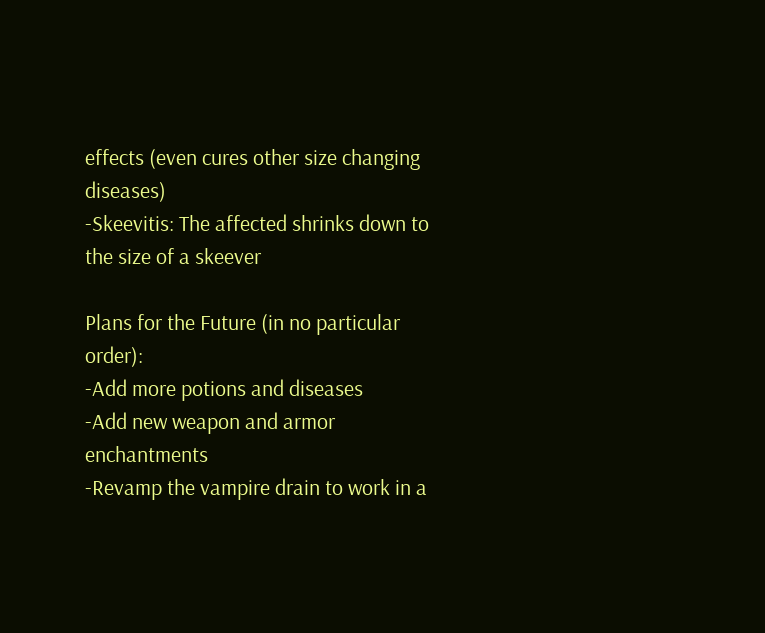effects (even cures other size changing diseases)
-Skeevitis: The affected shrinks down to the size of a skeever

Plans for the Future (in no particular order):
-Add more potions and diseases
-Add new weapon and armor enchantments
-Revamp the vampire drain to work in a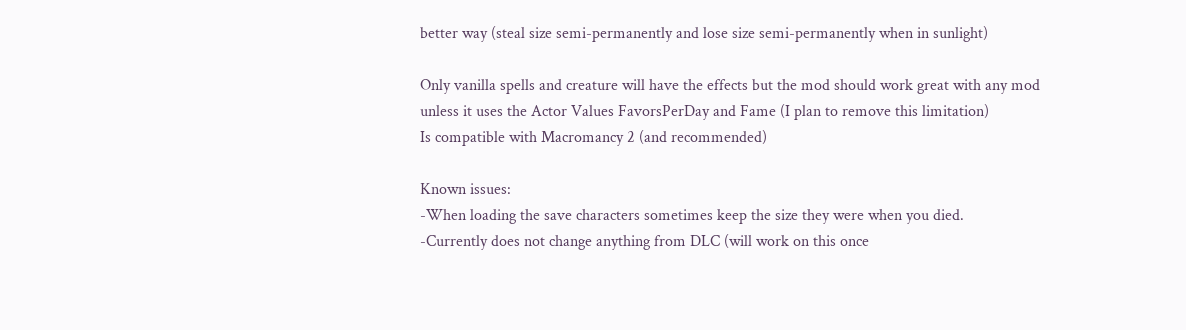better way (steal size semi-permanently and lose size semi-permanently when in sunlight)

Only vanilla spells and creature will have the effects but the mod should work great with any mod unless it uses the Actor Values FavorsPerDay and Fame (I plan to remove this limitation)
Is compatible with Macromancy 2 (and recommended)

Known issues:
-When loading the save characters sometimes keep the size they were when you died.
-Currently does not change anything from DLC (will work on this once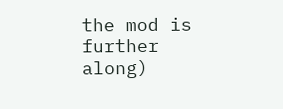the mod is further along)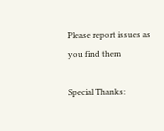Please report issues as you find them

Special Thanks: